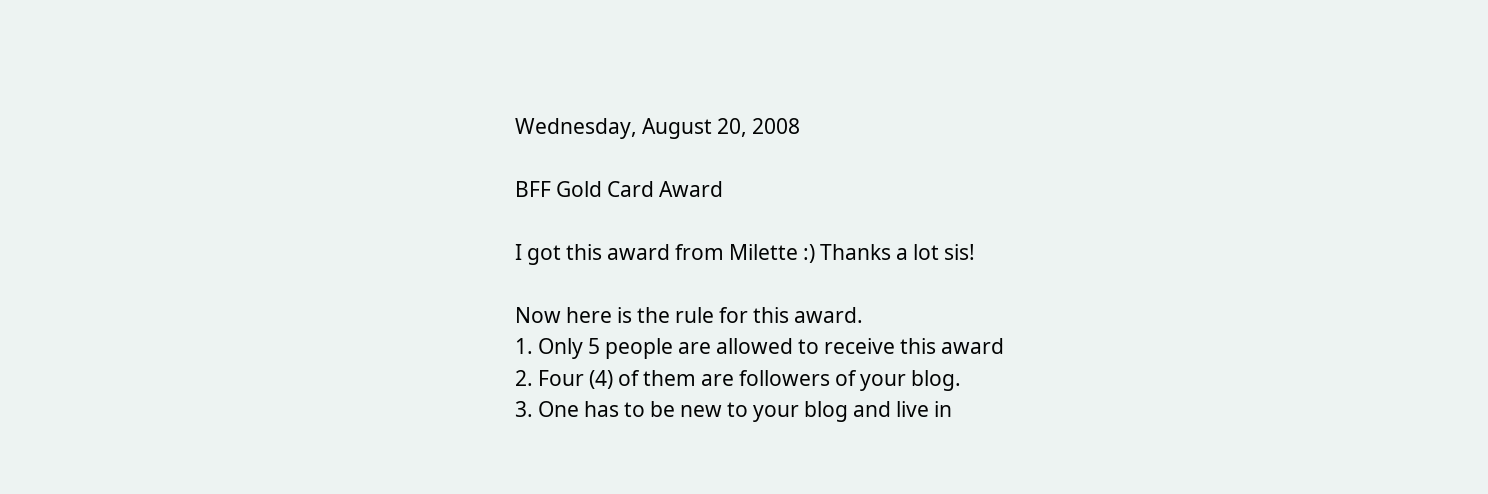Wednesday, August 20, 2008

BFF Gold Card Award

I got this award from Milette :) Thanks a lot sis!

Now here is the rule for this award.
1. Only 5 people are allowed to receive this award
2. Four (4) of them are followers of your blog.
3. One has to be new to your blog and live in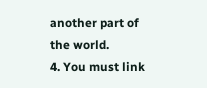another part of the world.
4. You must link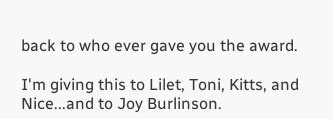back to who ever gave you the award.

I'm giving this to Lilet, Toni, Kitts, and Nice...and to Joy Burlinson.